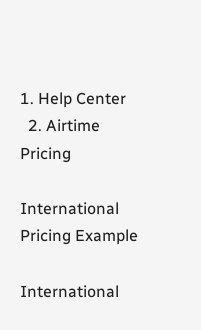1. Help Center
  2. Airtime Pricing

International Pricing Example

International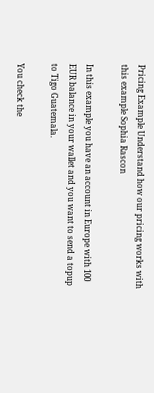Pricing Example Understand how our pricing works with this example Sophia Rascon

In this example you have an account in Europe with 100 EUR balance in your wallet and you want to send a topup to Tigo Guatemala.

You check the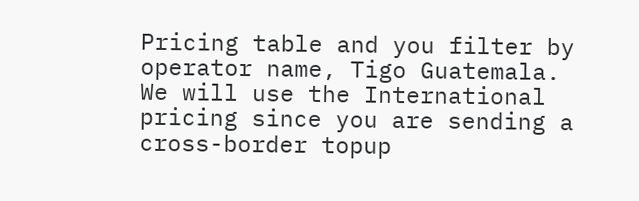Pricing table and you filter by operator name, Tigo Guatemala. We will use the International pricing since you are sending a cross-border topup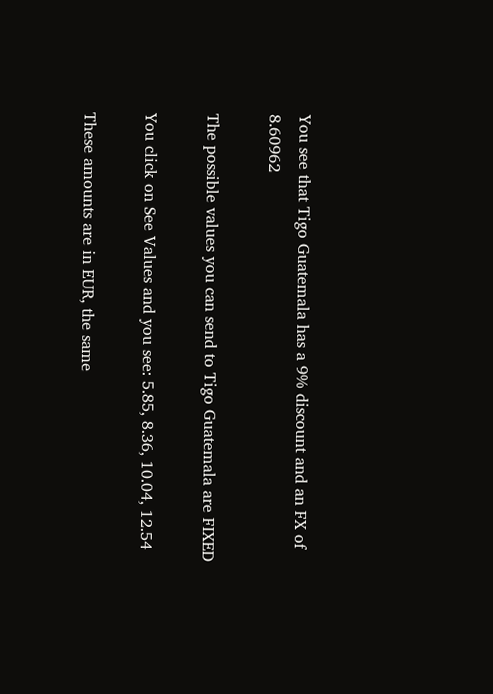You see that Tigo Guatemala has a 9% discount and an FX of 8.60962

The possible values you can send to Tigo Guatemala are FIXED

You click on See Values and you see: 5.85, 8.36, 10.04, 12.54

These amounts are in EUR, the same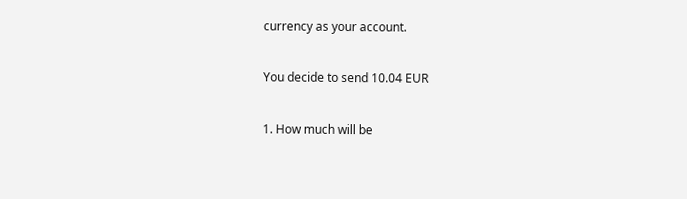currency as your account.

You decide to send 10.04 EUR

1. How much will be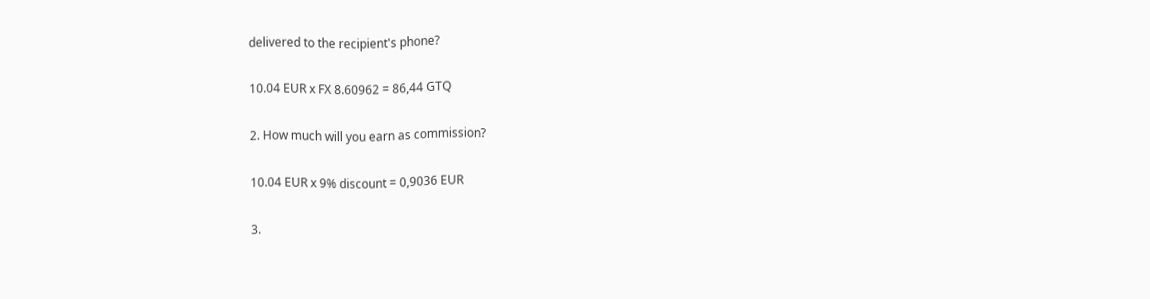delivered to the recipient's phone?

10.04 EUR x FX 8.60962 = 86,44 GTQ

2. How much will you earn as commission?

10.04 EUR x 9% discount = 0,9036 EUR

3.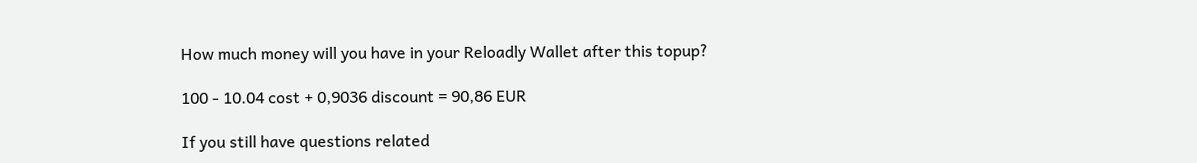How much money will you have in your Reloadly Wallet after this topup?

100 - 10.04 cost + 0,9036 discount = 90,86 EUR

If you still have questions related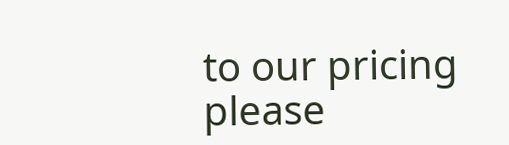to our pricing please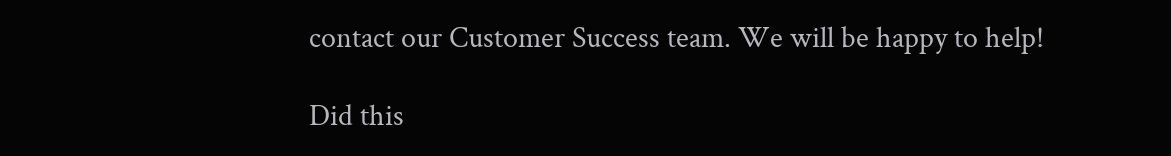contact our Customer Success team. We will be happy to help!

Did this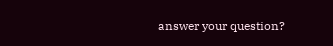answer your question?